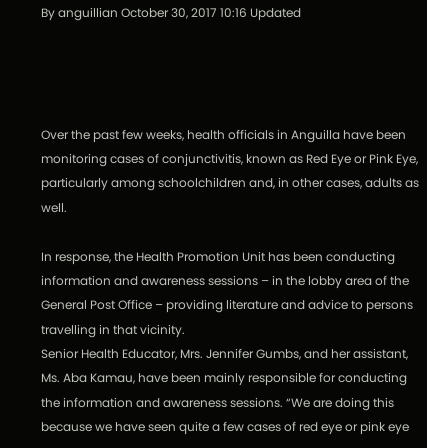By anguillian October 30, 2017 10:16 Updated




Over the past few weeks, health officials in Anguilla have been monitoring cases of conjunctivitis, known as Red Eye or Pink Eye, particularly among schoolchildren and, in other cases, adults as well.

In response, the Health Promotion Unit has been conducting information and awareness sessions – in the lobby area of the General Post Office – providing literature and advice to persons travelling in that vicinity.
Senior Health Educator, Mrs. Jennifer Gumbs, and her assistant, Ms. Aba Kamau, have been mainly responsible for conducting the information and awareness sessions. “We are doing this because we have seen quite a few cases of red eye or pink eye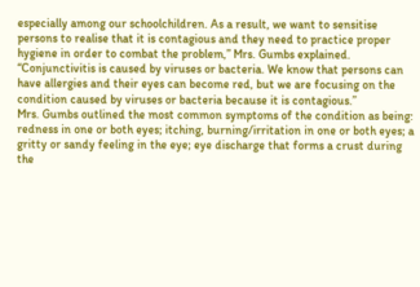especially among our schoolchildren. As a result, we want to sensitise persons to realise that it is contagious and they need to practice proper hygiene in order to combat the problem,” Mrs. Gumbs explained.
“Conjunctivitis is caused by viruses or bacteria. We know that persons can have allergies and their eyes can become red, but we are focusing on the condition caused by viruses or bacteria because it is contagious.”
Mrs. Gumbs outlined the most common symptoms of the condition as being: redness in one or both eyes; itching, burning/irritation in one or both eyes; a gritty or sandy feeling in the eye; eye discharge that forms a crust during the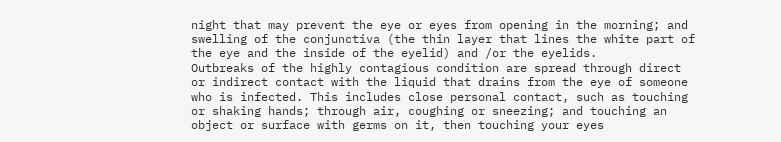night that may prevent the eye or eyes from opening in the morning; and swelling of the conjunctiva (the thin layer that lines the white part of the eye and the inside of the eyelid) and /or the eyelids.
Outbreaks of the highly contagious condition are spread through direct or indirect contact with the liquid that drains from the eye of someone who is infected. This includes close personal contact, such as touching or shaking hands; through air, coughing or sneezing; and touching an object or surface with germs on it, then touching your eyes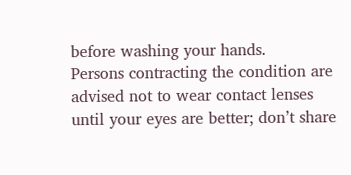before washing your hands.
Persons contracting the condition are advised not to wear contact lenses until your eyes are better; don’t share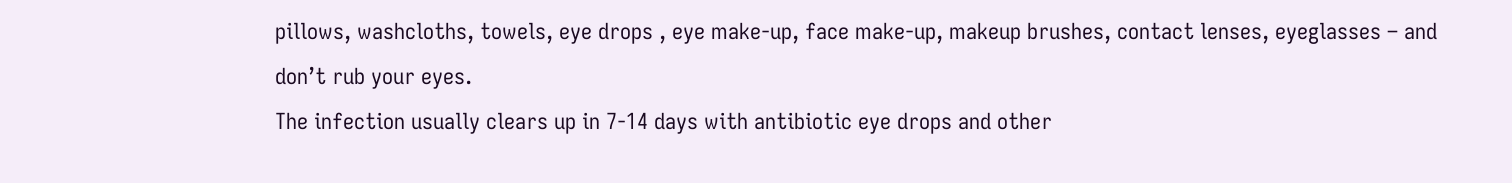pillows, washcloths, towels, eye drops , eye make-up, face make-up, makeup brushes, contact lenses, eyeglasses – and don’t rub your eyes.
The infection usually clears up in 7-14 days with antibiotic eye drops and other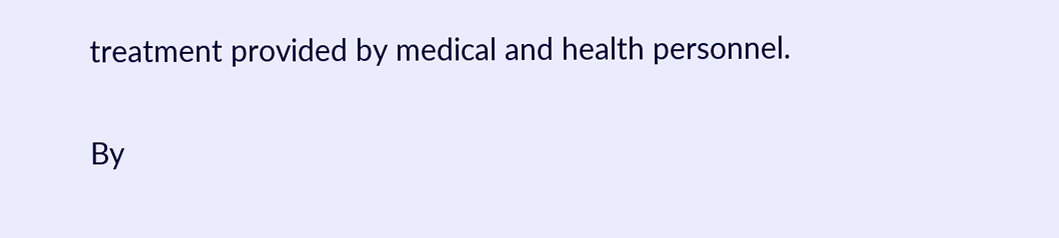treatment provided by medical and health personnel.

By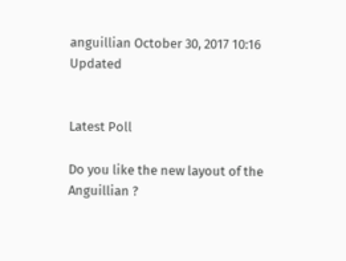anguillian October 30, 2017 10:16 Updated


Latest Poll

Do you like the new layout of the Anguillian ?